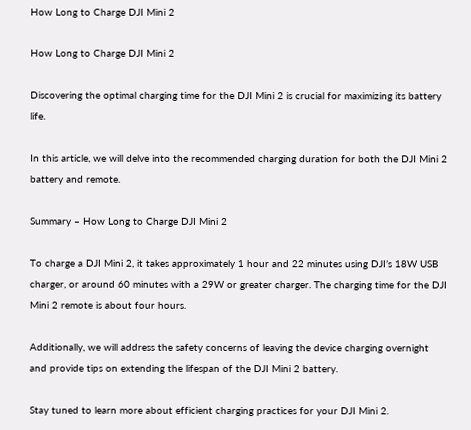How Long to Charge DJI Mini 2

How Long to Charge DJI Mini 2

Discovering the optimal charging time for the DJI Mini 2 is crucial for maximizing its battery life.

In this article, we will delve into the recommended charging duration for both the DJI Mini 2 battery and remote.

Summary – How Long to Charge DJI Mini 2

To charge a DJI Mini 2, it takes approximately 1 hour and 22 minutes using DJI’s 18W USB charger, or around 60 minutes with a 29W or greater charger. The charging time for the DJI Mini 2 remote is about four hours.

Additionally, we will address the safety concerns of leaving the device charging overnight and provide tips on extending the lifespan of the DJI Mini 2 battery.

Stay tuned to learn more about efficient charging practices for your DJI Mini 2.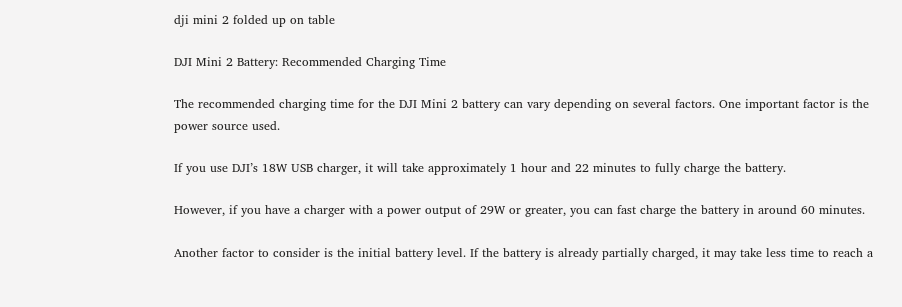dji mini 2 folded up on table

DJI Mini 2 Battery: Recommended Charging Time

The recommended charging time for the DJI Mini 2 battery can vary depending on several factors. One important factor is the power source used.

If you use DJI’s 18W USB charger, it will take approximately 1 hour and 22 minutes to fully charge the battery.

However, if you have a charger with a power output of 29W or greater, you can fast charge the battery in around 60 minutes.

Another factor to consider is the initial battery level. If the battery is already partially charged, it may take less time to reach a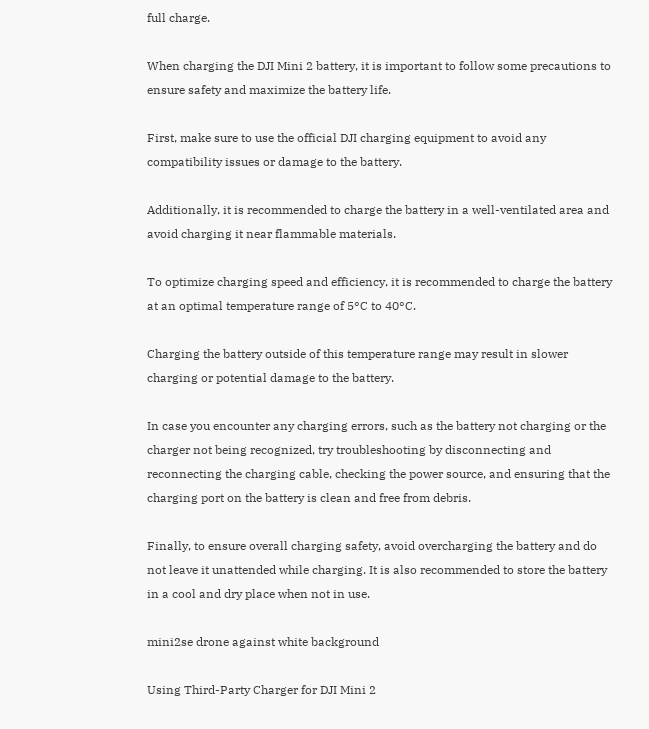full charge.

When charging the DJI Mini 2 battery, it is important to follow some precautions to ensure safety and maximize the battery life.

First, make sure to use the official DJI charging equipment to avoid any compatibility issues or damage to the battery.

Additionally, it is recommended to charge the battery in a well-ventilated area and avoid charging it near flammable materials.

To optimize charging speed and efficiency, it is recommended to charge the battery at an optimal temperature range of 5°C to 40°C.

Charging the battery outside of this temperature range may result in slower charging or potential damage to the battery.

In case you encounter any charging errors, such as the battery not charging or the charger not being recognized, try troubleshooting by disconnecting and reconnecting the charging cable, checking the power source, and ensuring that the charging port on the battery is clean and free from debris.

Finally, to ensure overall charging safety, avoid overcharging the battery and do not leave it unattended while charging. It is also recommended to store the battery in a cool and dry place when not in use.

mini2se drone against white background

Using Third-Party Charger for DJI Mini 2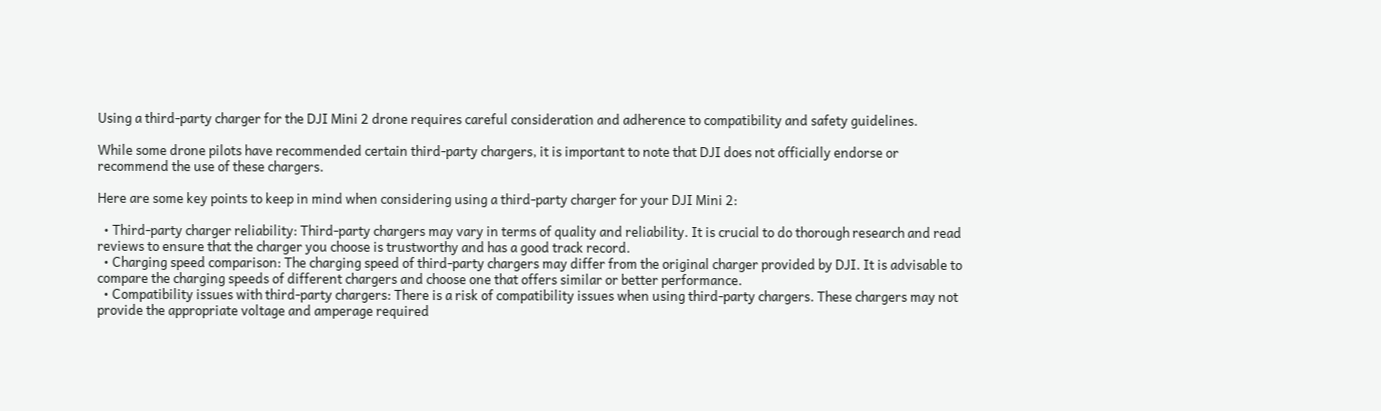Using a third-party charger for the DJI Mini 2 drone requires careful consideration and adherence to compatibility and safety guidelines.

While some drone pilots have recommended certain third-party chargers, it is important to note that DJI does not officially endorse or recommend the use of these chargers.

Here are some key points to keep in mind when considering using a third-party charger for your DJI Mini 2:

  • Third-party charger reliability: Third-party chargers may vary in terms of quality and reliability. It is crucial to do thorough research and read reviews to ensure that the charger you choose is trustworthy and has a good track record.
  • Charging speed comparison: The charging speed of third-party chargers may differ from the original charger provided by DJI. It is advisable to compare the charging speeds of different chargers and choose one that offers similar or better performance.
  • Compatibility issues with third-party chargers: There is a risk of compatibility issues when using third-party chargers. These chargers may not provide the appropriate voltage and amperage required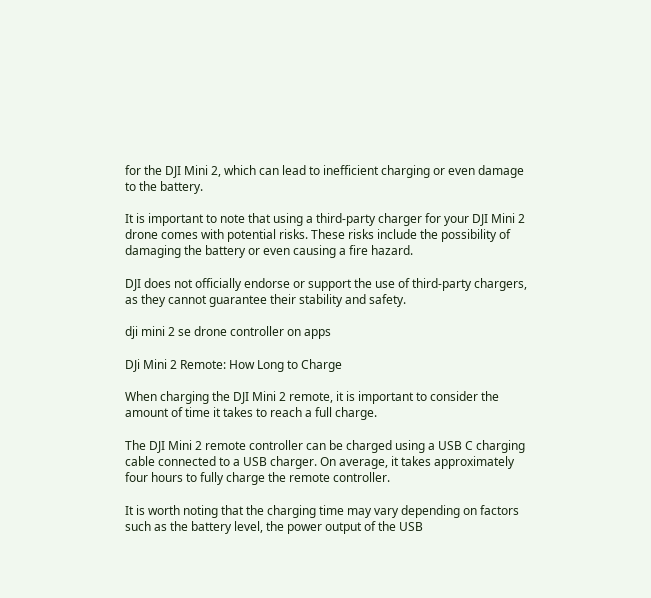for the DJI Mini 2, which can lead to inefficient charging or even damage to the battery.

It is important to note that using a third-party charger for your DJI Mini 2 drone comes with potential risks. These risks include the possibility of damaging the battery or even causing a fire hazard.

DJI does not officially endorse or support the use of third-party chargers, as they cannot guarantee their stability and safety.

dji mini 2 se drone controller on apps

DJi Mini 2 Remote: How Long to Charge

When charging the DJI Mini 2 remote, it is important to consider the amount of time it takes to reach a full charge.

The DJI Mini 2 remote controller can be charged using a USB C charging cable connected to a USB charger. On average, it takes approximately four hours to fully charge the remote controller.

It is worth noting that the charging time may vary depending on factors such as the battery level, the power output of the USB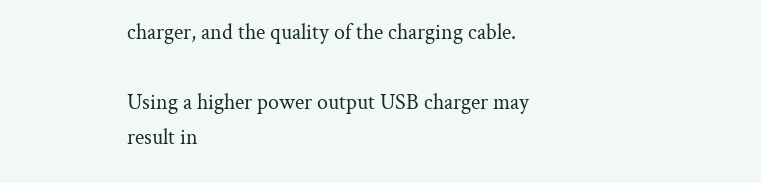charger, and the quality of the charging cable.

Using a higher power output USB charger may result in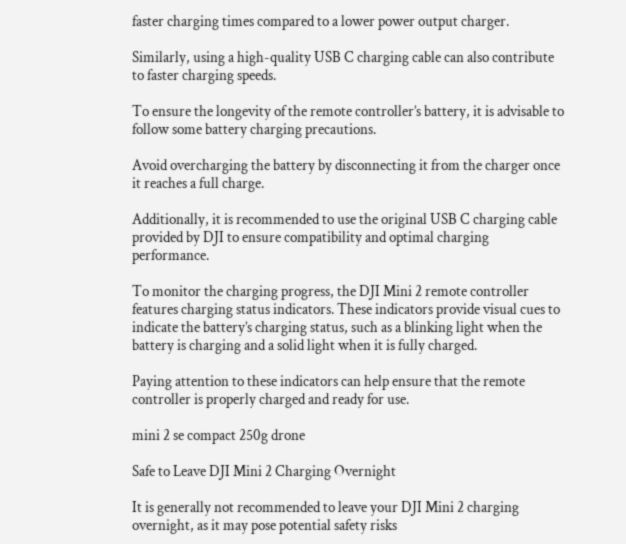faster charging times compared to a lower power output charger.

Similarly, using a high-quality USB C charging cable can also contribute to faster charging speeds.

To ensure the longevity of the remote controller’s battery, it is advisable to follow some battery charging precautions.

Avoid overcharging the battery by disconnecting it from the charger once it reaches a full charge.

Additionally, it is recommended to use the original USB C charging cable provided by DJI to ensure compatibility and optimal charging performance.

To monitor the charging progress, the DJI Mini 2 remote controller features charging status indicators. These indicators provide visual cues to indicate the battery’s charging status, such as a blinking light when the battery is charging and a solid light when it is fully charged.

Paying attention to these indicators can help ensure that the remote controller is properly charged and ready for use.

mini 2 se compact 250g drone

Safe to Leave DJI Mini 2 Charging Overnight

It is generally not recommended to leave your DJI Mini 2 charging overnight, as it may pose potential safety risks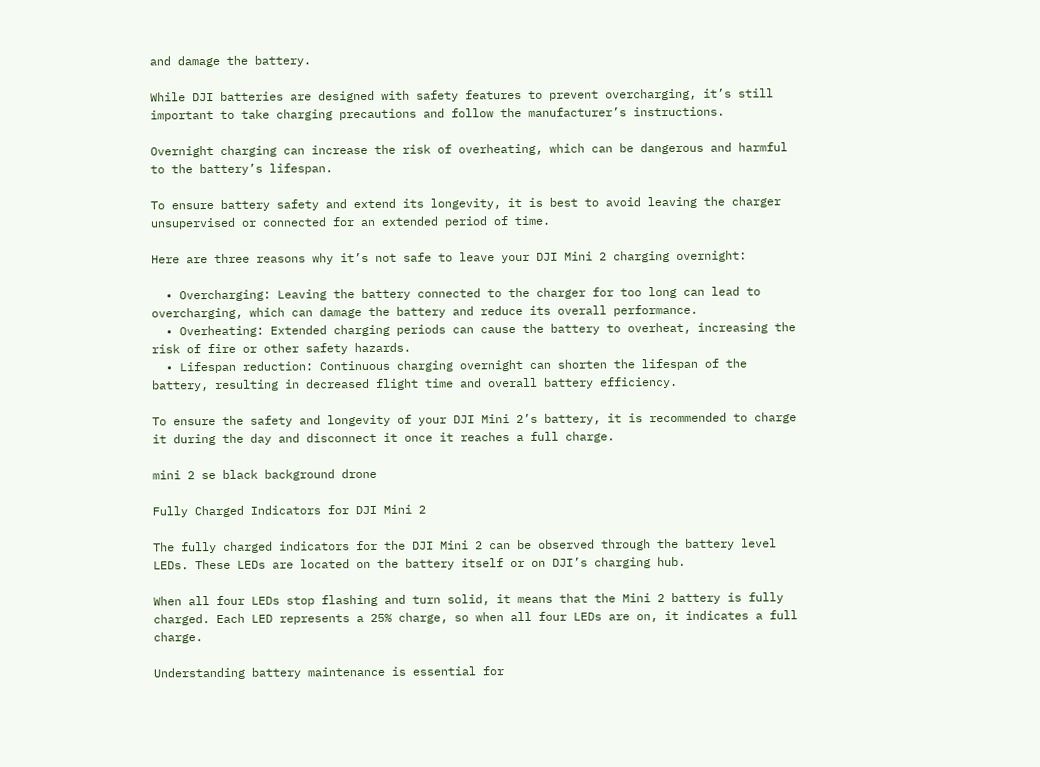and damage the battery.

While DJI batteries are designed with safety features to prevent overcharging, it’s still important to take charging precautions and follow the manufacturer’s instructions.

Overnight charging can increase the risk of overheating, which can be dangerous and harmful to the battery’s lifespan.

To ensure battery safety and extend its longevity, it is best to avoid leaving the charger unsupervised or connected for an extended period of time.

Here are three reasons why it’s not safe to leave your DJI Mini 2 charging overnight:

  • Overcharging: Leaving the battery connected to the charger for too long can lead to overcharging, which can damage the battery and reduce its overall performance.
  • Overheating: Extended charging periods can cause the battery to overheat, increasing the risk of fire or other safety hazards.
  • Lifespan reduction: Continuous charging overnight can shorten the lifespan of the battery, resulting in decreased flight time and overall battery efficiency.

To ensure the safety and longevity of your DJI Mini 2’s battery, it is recommended to charge it during the day and disconnect it once it reaches a full charge.

mini 2 se black background drone

Fully Charged Indicators for DJI Mini 2

The fully charged indicators for the DJI Mini 2 can be observed through the battery level LEDs. These LEDs are located on the battery itself or on DJI’s charging hub.

When all four LEDs stop flashing and turn solid, it means that the Mini 2 battery is fully charged. Each LED represents a 25% charge, so when all four LEDs are on, it indicates a full charge.

Understanding battery maintenance is essential for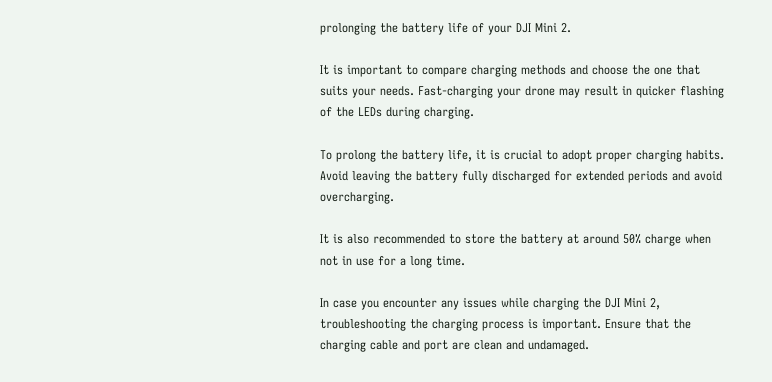prolonging the battery life of your DJI Mini 2.

It is important to compare charging methods and choose the one that suits your needs. Fast-charging your drone may result in quicker flashing of the LEDs during charging.

To prolong the battery life, it is crucial to adopt proper charging habits. Avoid leaving the battery fully discharged for extended periods and avoid overcharging.

It is also recommended to store the battery at around 50% charge when not in use for a long time.

In case you encounter any issues while charging the DJI Mini 2, troubleshooting the charging process is important. Ensure that the charging cable and port are clean and undamaged.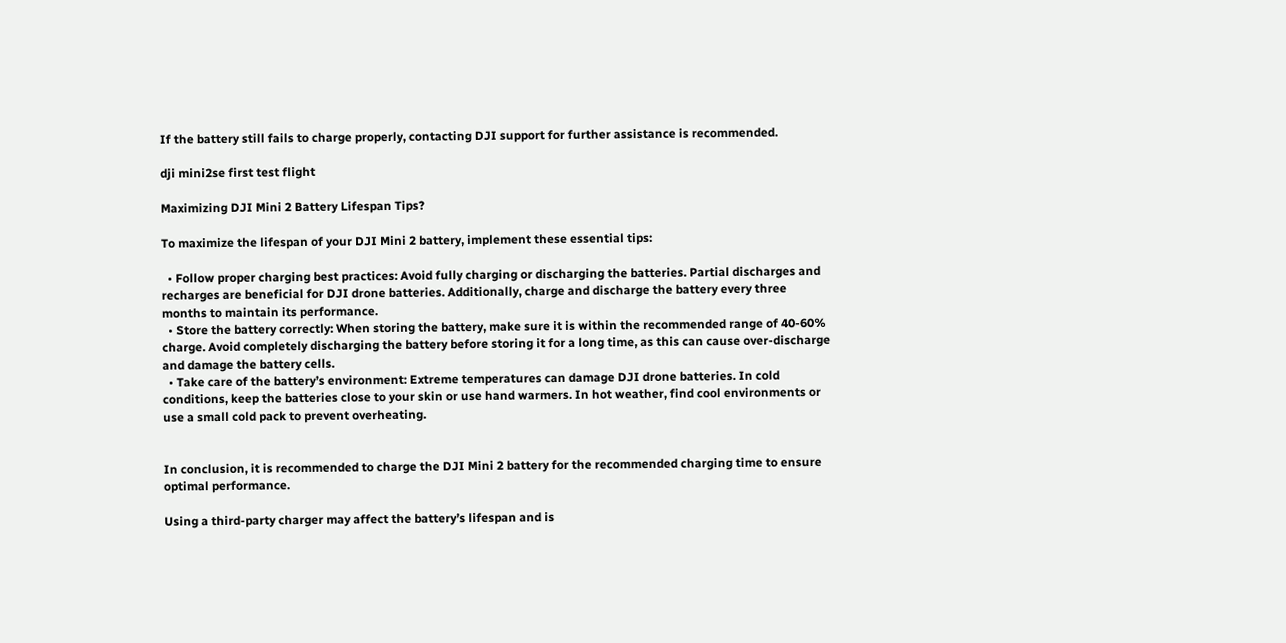If the battery still fails to charge properly, contacting DJI support for further assistance is recommended.

dji mini2se first test flight

Maximizing DJI Mini 2 Battery Lifespan Tips?

To maximize the lifespan of your DJI Mini 2 battery, implement these essential tips:

  • Follow proper charging best practices: Avoid fully charging or discharging the batteries. Partial discharges and recharges are beneficial for DJI drone batteries. Additionally, charge and discharge the battery every three months to maintain its performance.
  • Store the battery correctly: When storing the battery, make sure it is within the recommended range of 40-60% charge. Avoid completely discharging the battery before storing it for a long time, as this can cause over-discharge and damage the battery cells.
  • Take care of the battery’s environment: Extreme temperatures can damage DJI drone batteries. In cold conditions, keep the batteries close to your skin or use hand warmers. In hot weather, find cool environments or use a small cold pack to prevent overheating.


In conclusion, it is recommended to charge the DJI Mini 2 battery for the recommended charging time to ensure optimal performance.

Using a third-party charger may affect the battery’s lifespan and is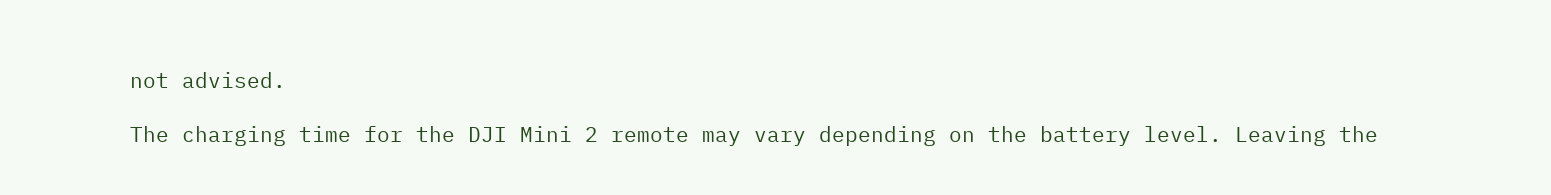not advised.

The charging time for the DJI Mini 2 remote may vary depending on the battery level. Leaving the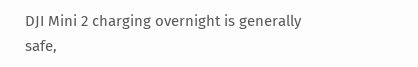DJI Mini 2 charging overnight is generally safe,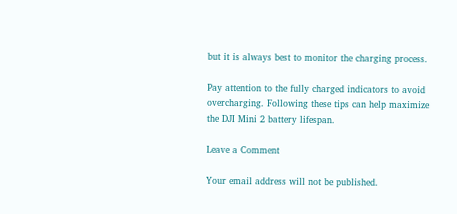but it is always best to monitor the charging process.

Pay attention to the fully charged indicators to avoid overcharging. Following these tips can help maximize the DJI Mini 2 battery lifespan.

Leave a Comment

Your email address will not be published.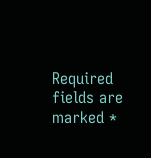Required fields are marked *